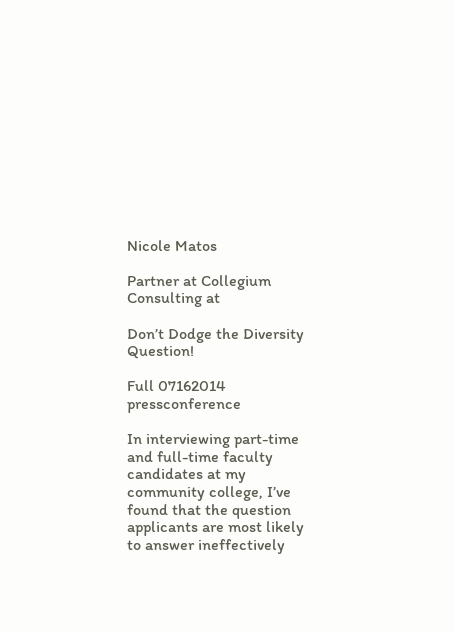Nicole Matos

Partner at Collegium Consulting at

Don’t Dodge the Diversity Question!

Full 07162014 pressconference

In interviewing part-time and full-time faculty candidates at my community college, I’ve found that the question applicants are most likely to answer ineffectively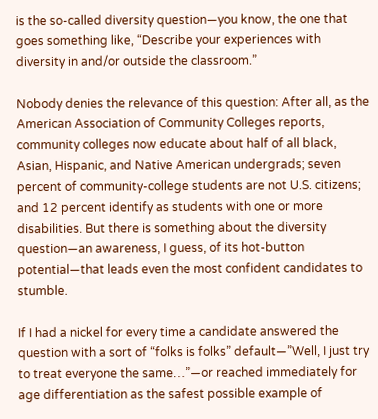is the so-called diversity question—you know, the one that goes something like, “Describe your experiences with diversity in and/or outside the classroom.”

Nobody denies the relevance of this question: After all, as the American Association of Community Colleges reports, community colleges now educate about half of all black, Asian, Hispanic, and Native American undergrads; seven percent of community-college students are not U.S. citizens; and 12 percent identify as students with one or more disabilities. But there is something about the diversity question—an awareness, I guess, of its hot-button potential—that leads even the most confident candidates to stumble.

If I had a nickel for every time a candidate answered the question with a sort of “folks is folks” default—”Well, I just try to treat everyone the same…”—or reached immediately for age differentiation as the safest possible example of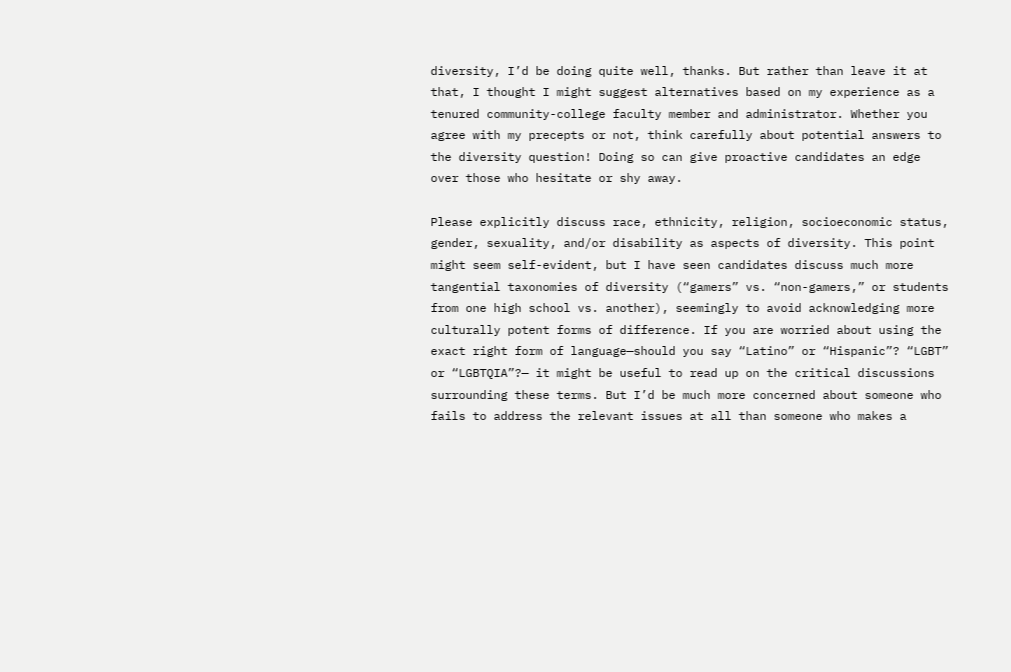diversity, I’d be doing quite well, thanks. But rather than leave it at that, I thought I might suggest alternatives based on my experience as a tenured community-college faculty member and administrator. Whether you agree with my precepts or not, think carefully about potential answers to the diversity question! Doing so can give proactive candidates an edge over those who hesitate or shy away.

Please explicitly discuss race, ethnicity, religion, socioeconomic status, gender, sexuality, and/or disability as aspects of diversity. This point might seem self-evident, but I have seen candidates discuss much more tangential taxonomies of diversity (“gamers” vs. “non-gamers,” or students from one high school vs. another), seemingly to avoid acknowledging more culturally potent forms of difference. If you are worried about using the exact right form of language—should you say “Latino” or “Hispanic”? “LGBT” or “LGBTQIA”?— it might be useful to read up on the critical discussions surrounding these terms. But I’d be much more concerned about someone who fails to address the relevant issues at all than someone who makes a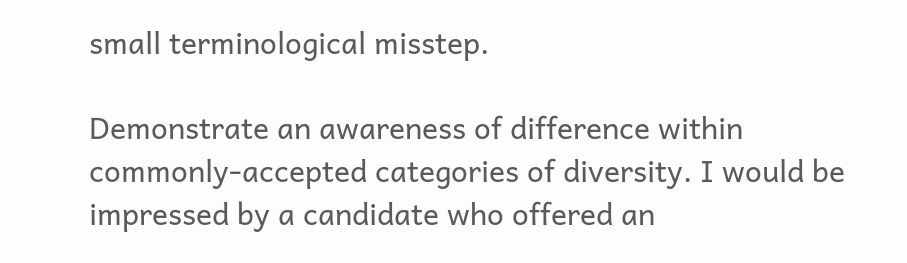small terminological misstep.

Demonstrate an awareness of difference within commonly-accepted categories of diversity. I would be impressed by a candidate who offered an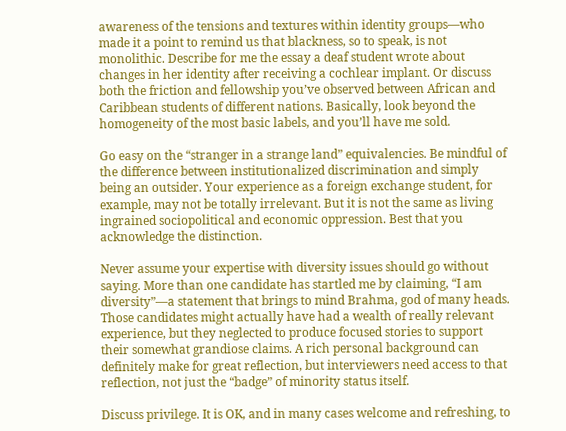awareness of the tensions and textures within identity groups—who made it a point to remind us that blackness, so to speak, is not monolithic. Describe for me the essay a deaf student wrote about changes in her identity after receiving a cochlear implant. Or discuss both the friction and fellowship you’ve observed between African and Caribbean students of different nations. Basically, look beyond the homogeneity of the most basic labels, and you’ll have me sold.

Go easy on the “stranger in a strange land” equivalencies. Be mindful of the difference between institutionalized discrimination and simply being an outsider. Your experience as a foreign exchange student, for example, may not be totally irrelevant. But it is not the same as living ingrained sociopolitical and economic oppression. Best that you acknowledge the distinction.

Never assume your expertise with diversity issues should go without saying. More than one candidate has startled me by claiming, “I am diversity”—a statement that brings to mind Brahma, god of many heads. Those candidates might actually have had a wealth of really relevant experience, but they neglected to produce focused stories to support their somewhat grandiose claims. A rich personal background can definitely make for great reflection, but interviewers need access to that reflection, not just the “badge” of minority status itself.

Discuss privilege. It is OK, and in many cases welcome and refreshing, to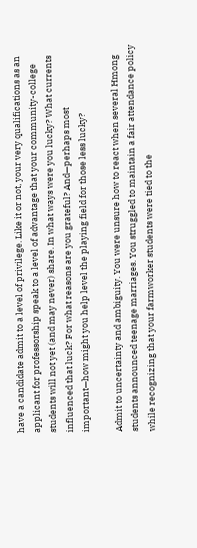have a candidate admit to a level of privilege. Like it or not, your very qualifications as an applicant for professorship speak to a level of advantage that your community-college students will not yet (and may never) share. In what ways were you lucky? What currents influenced that luck? For what reasons are you grateful? And—perhaps most important—how might you help level the playing field for those less lucky?

Admit to uncertainty and ambiguity. You were unsure how to react when several Hmong students announced teenage marriages. You struggled to maintain a fair attendance policy while recognizing that your farmworker students were tied to the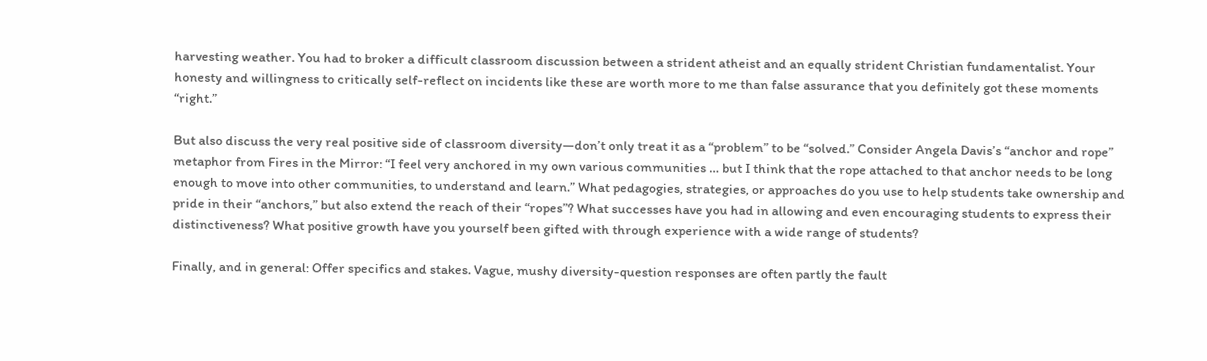harvesting weather. You had to broker a difficult classroom discussion between a strident atheist and an equally strident Christian fundamentalist. Your honesty and willingness to critically self-reflect on incidents like these are worth more to me than false assurance that you definitely got these moments “right.”

But also discuss the very real positive side of classroom diversity—don’t only treat it as a “problem” to be “solved.” Consider Angela Davis’s “anchor and rope” metaphor from Fires in the Mirror: “I feel very anchored in my own various communities … but I think that the rope attached to that anchor needs to be long enough to move into other communities, to understand and learn.” What pedagogies, strategies, or approaches do you use to help students take ownership and pride in their “anchors,” but also extend the reach of their “ropes”? What successes have you had in allowing and even encouraging students to express their distinctiveness? What positive growth have you yourself been gifted with through experience with a wide range of students?

Finally, and in general: Offer specifics and stakes. Vague, mushy diversity-question responses are often partly the fault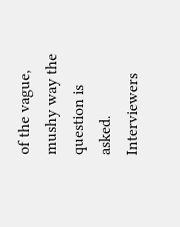of the vague, mushy way the question is asked. Interviewers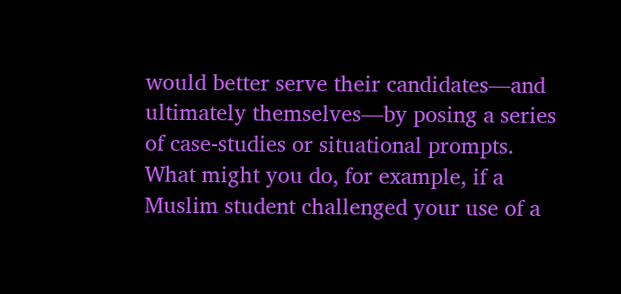would better serve their candidates—and ultimately themselves—by posing a series of case-studies or situational prompts. What might you do, for example, if a Muslim student challenged your use of a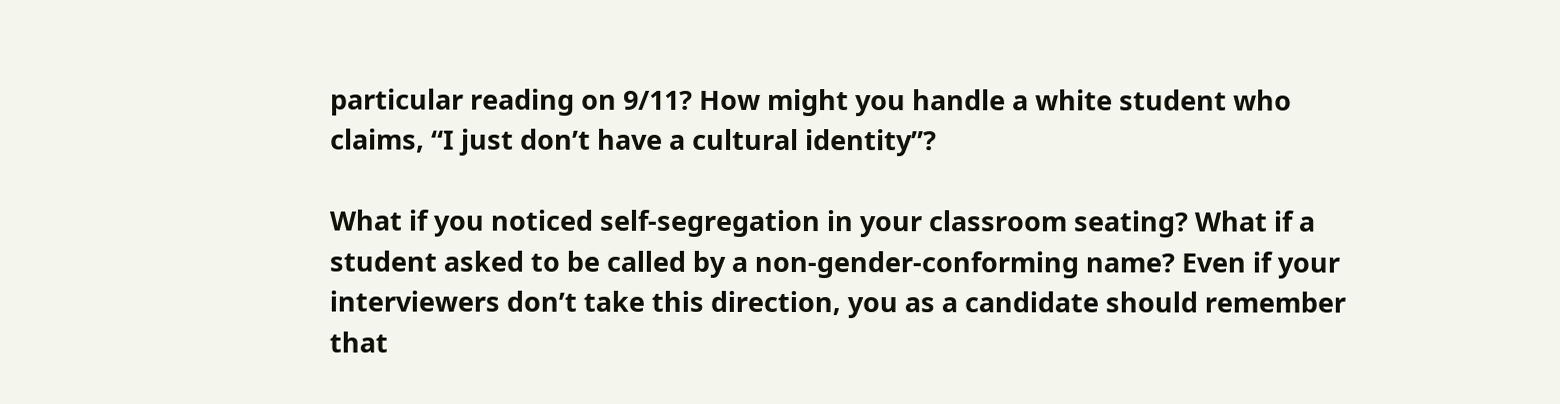particular reading on 9/11? How might you handle a white student who claims, “I just don’t have a cultural identity”?

What if you noticed self-segregation in your classroom seating? What if a student asked to be called by a non-gender-conforming name? Even if your interviewers don’t take this direction, you as a candidate should remember that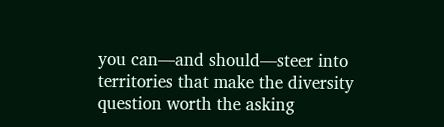you can—and should—steer into territories that make the diversity question worth the asking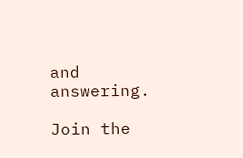and answering.

Join the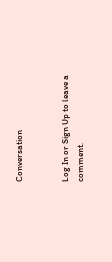Conversation


Log In or Sign Up to leave a comment.